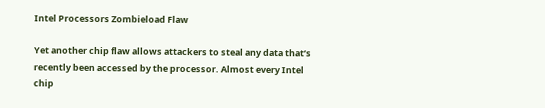Intel Processors Zombieload Flaw

Yet another chip flaw allows attackers to steal any data that’s recently been accessed by the processor. Almost every Intel chip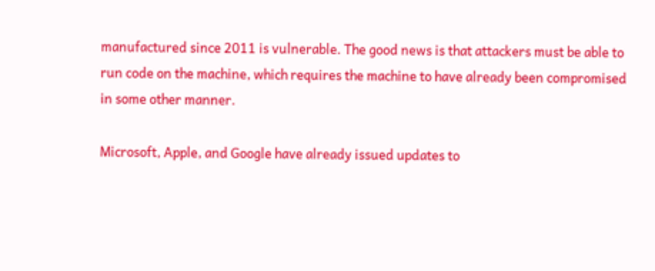manufactured since 2011 is vulnerable. The good news is that attackers must be able to run code on the machine, which requires the machine to have already been compromised in some other manner.

Microsoft, Apple, and Google have already issued updates to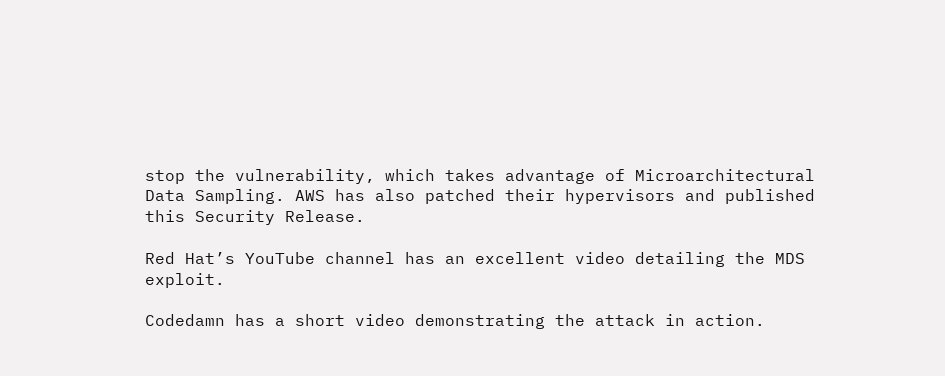stop the vulnerability, which takes advantage of Microarchitectural Data Sampling. AWS has also patched their hypervisors and published this Security Release.

Red Hat’s YouTube channel has an excellent video detailing the MDS exploit.

Codedamn has a short video demonstrating the attack in action.